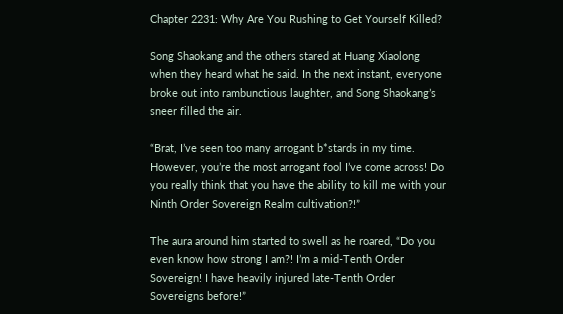Chapter 2231: Why Are You Rushing to Get Yourself Killed?

Song Shaokang and the others stared at Huang Xiaolong when they heard what he said. In the next instant, everyone broke out into rambunctious laughter, and Song Shaokang’s sneer filled the air.

“Brat, I’ve seen too many arrogant b*stards in my time. However, you’re the most arrogant fool I’ve come across! Do you really think that you have the ability to kill me with your Ninth Order Sovereign Realm cultivation?!”

The aura around him started to swell as he roared, “Do you even know how strong I am?! I’m a mid-Tenth Order Sovereign! I have heavily injured late-Tenth Order Sovereigns before!”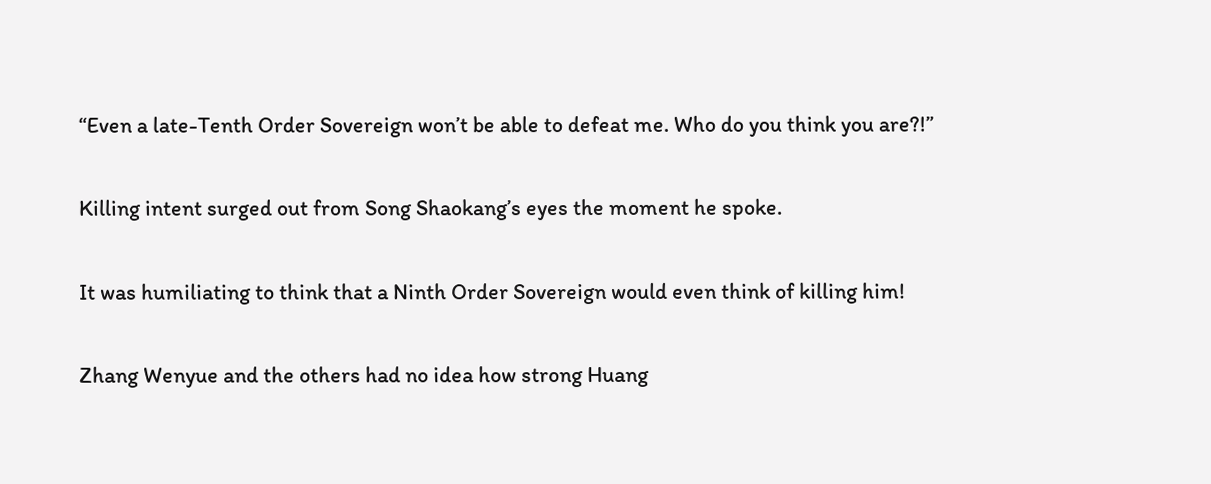“Even a late-Tenth Order Sovereign won’t be able to defeat me. Who do you think you are?!”

Killing intent surged out from Song Shaokang’s eyes the moment he spoke.

It was humiliating to think that a Ninth Order Sovereign would even think of killing him!

Zhang Wenyue and the others had no idea how strong Huang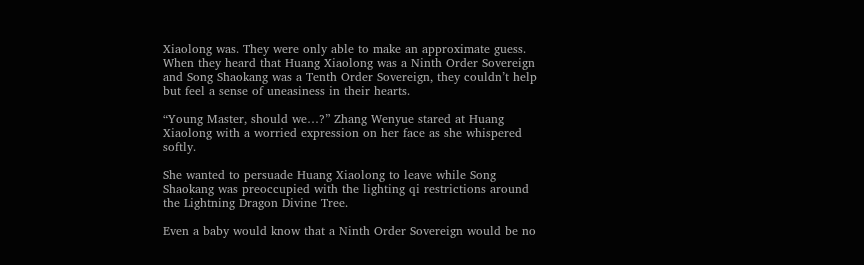Xiaolong was. They were only able to make an approximate guess. When they heard that Huang Xiaolong was a Ninth Order Sovereign and Song Shaokang was a Tenth Order Sovereign, they couldn’t help but feel a sense of uneasiness in their hearts.

“Young Master, should we…?” Zhang Wenyue stared at Huang Xiaolong with a worried expression on her face as she whispered softly.

She wanted to persuade Huang Xiaolong to leave while Song Shaokang was preoccupied with the lighting qi restrictions around the Lightning Dragon Divine Tree.

Even a baby would know that a Ninth Order Sovereign would be no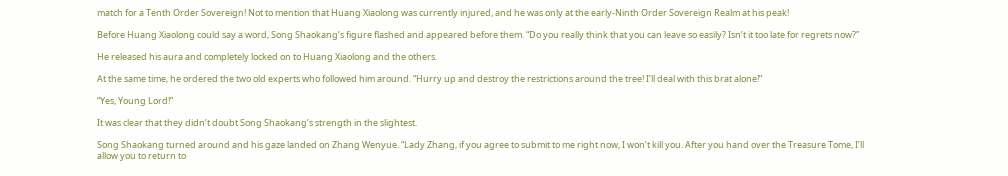match for a Tenth Order Sovereign! Not to mention that Huang Xiaolong was currently injured, and he was only at the early-Ninth Order Sovereign Realm at his peak!

Before Huang Xiaolong could say a word, Song Shaokang’s figure flashed and appeared before them. “Do you really think that you can leave so easily? Isn’t it too late for regrets now?”

He released his aura and completely locked on to Huang Xiaolong and the others.

At the same time, he ordered the two old experts who followed him around. “Hurry up and destroy the restrictions around the tree! I’ll deal with this brat alone!”

“Yes, Young Lord!”

It was clear that they didn’t doubt Song Shaokang’s strength in the slightest.

Song Shaokang turned around and his gaze landed on Zhang Wenyue. “Lady Zhang, if you agree to submit to me right now, I won’t kill you. After you hand over the Treasure Tome, I’ll allow you to return to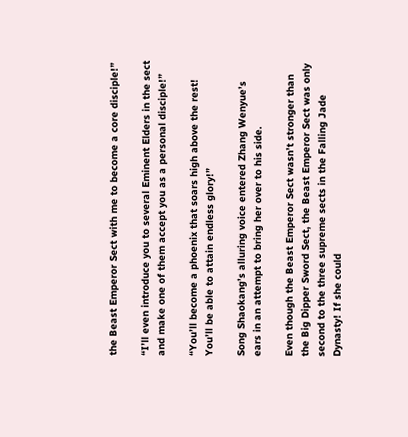the Beast Emperor Sect with me to become a core disciple!”

“I’ll even introduce you to several Eminent Elders in the sect and make one of them accept you as a personal disciple!”

“You’ll become a phoenix that soars high above the rest! You’ll be able to attain endless glory!”

Song Shaokang’s alluring voice entered Zhang Wenyue’s ears in an attempt to bring her over to his side.

Even though the Beast Emperor Sect wasn’t stronger than the Big Dipper Sword Sect, the Beast Emperor Sect was only second to the three supreme sects in the Falling Jade Dynasty! If she could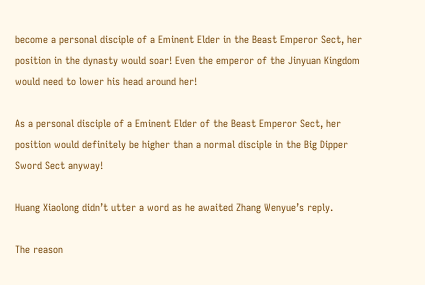become a personal disciple of a Eminent Elder in the Beast Emperor Sect, her position in the dynasty would soar! Even the emperor of the Jinyuan Kingdom would need to lower his head around her!

As a personal disciple of a Eminent Elder of the Beast Emperor Sect, her position would definitely be higher than a normal disciple in the Big Dipper Sword Sect anyway!

Huang Xiaolong didn’t utter a word as he awaited Zhang Wenyue’s reply.

The reason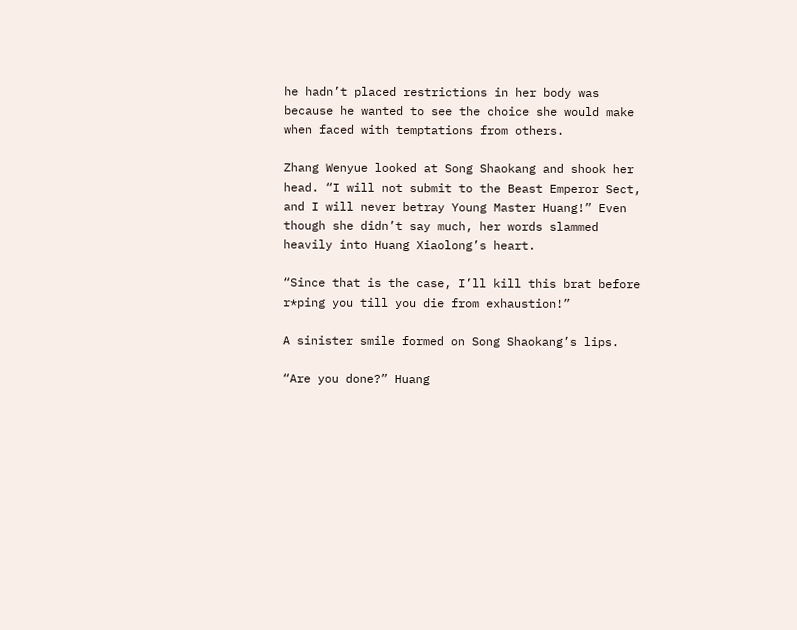he hadn’t placed restrictions in her body was because he wanted to see the choice she would make when faced with temptations from others.

Zhang Wenyue looked at Song Shaokang and shook her head. “I will not submit to the Beast Emperor Sect, and I will never betray Young Master Huang!” Even though she didn’t say much, her words slammed heavily into Huang Xiaolong’s heart.

“Since that is the case, I’ll kill this brat before r*ping you till you die from exhaustion!”

A sinister smile formed on Song Shaokang’s lips.

“Are you done?” Huang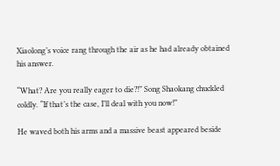Xiaolong’s voice rang through the air as he had already obtained his answer.

“What? Are you really eager to die?!” Song Shaokang chuckled coldly. “If that’s the case, I’ll deal with you now!”

He waved both his arms and a massive beast appeared beside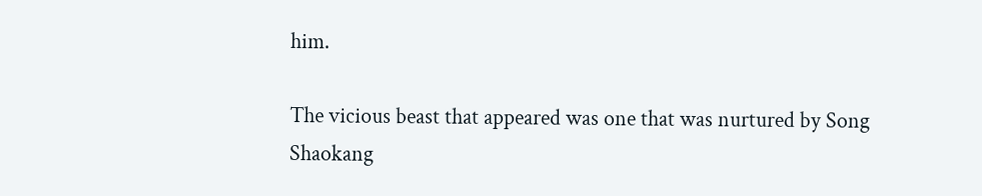him.

The vicious beast that appeared was one that was nurtured by Song Shaokang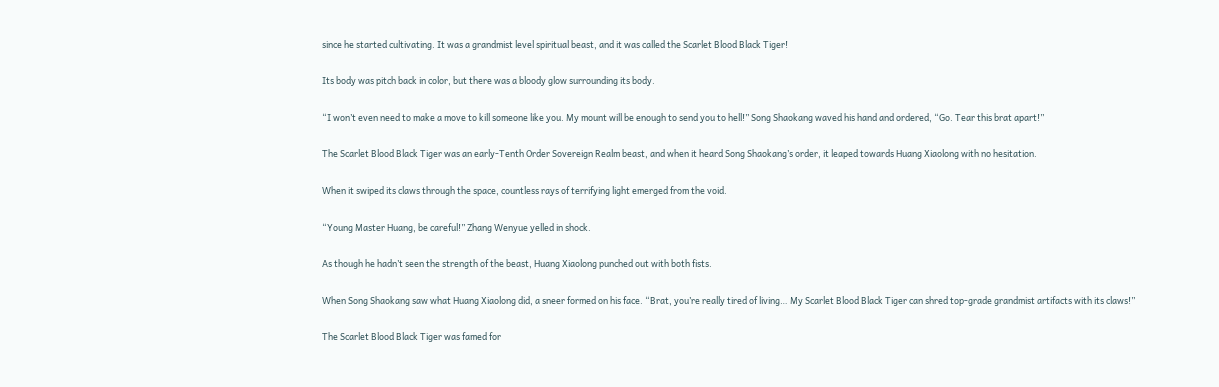since he started cultivating. It was a grandmist level spiritual beast, and it was called the Scarlet Blood Black Tiger!

Its body was pitch back in color, but there was a bloody glow surrounding its body.

“I won’t even need to make a move to kill someone like you. My mount will be enough to send you to hell!” Song Shaokang waved his hand and ordered, “Go. Tear this brat apart!”

The Scarlet Blood Black Tiger was an early-Tenth Order Sovereign Realm beast, and when it heard Song Shaokang’s order, it leaped towards Huang Xiaolong with no hesitation.

When it swiped its claws through the space, countless rays of terrifying light emerged from the void.

“Young Master Huang, be careful!” Zhang Wenyue yelled in shock.

As though he hadn’t seen the strength of the beast, Huang Xiaolong punched out with both fists.

When Song Shaokang saw what Huang Xiaolong did, a sneer formed on his face. “Brat, you’re really tired of living… My Scarlet Blood Black Tiger can shred top-grade grandmist artifacts with its claws!”

The Scarlet Blood Black Tiger was famed for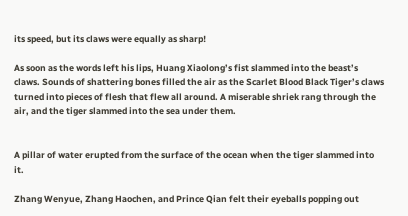its speed, but its claws were equally as sharp!

As soon as the words left his lips, Huang Xiaolong’s fist slammed into the beast’s claws. Sounds of shattering bones filled the air as the Scarlet Blood Black Tiger’s claws turned into pieces of flesh that flew all around. A miserable shriek rang through the air, and the tiger slammed into the sea under them.


A pillar of water erupted from the surface of the ocean when the tiger slammed into it.

Zhang Wenyue, Zhang Haochen, and Prince Qian felt their eyeballs popping out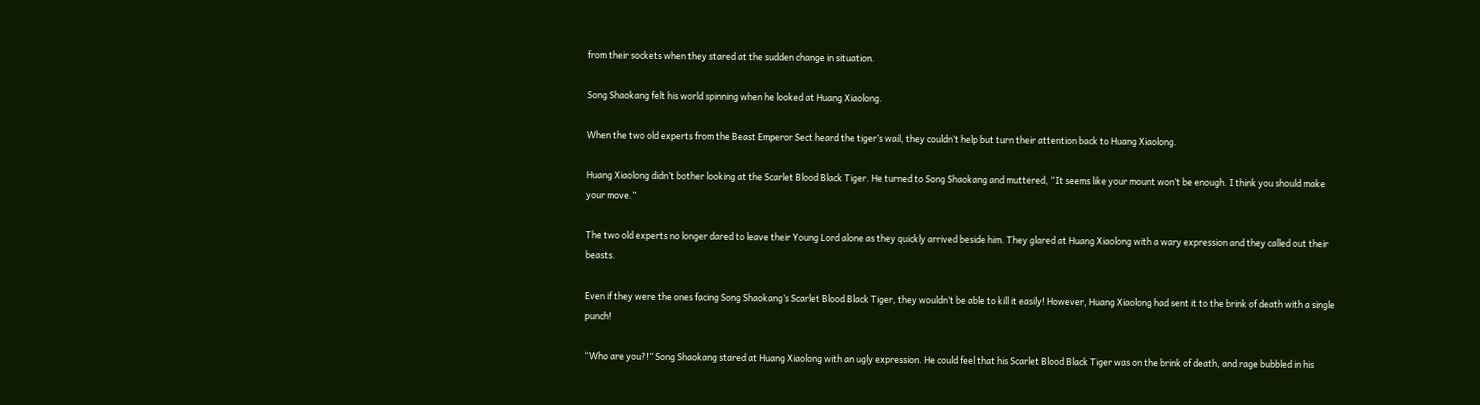from their sockets when they stared at the sudden change in situation.

Song Shaokang felt his world spinning when he looked at Huang Xiaolong.

When the two old experts from the Beast Emperor Sect heard the tiger’s wail, they couldn’t help but turn their attention back to Huang Xiaolong.

Huang Xiaolong didn’t bother looking at the Scarlet Blood Black Tiger. He turned to Song Shaokang and muttered, “It seems like your mount won’t be enough. I think you should make your move.”

The two old experts no longer dared to leave their Young Lord alone as they quickly arrived beside him. They glared at Huang Xiaolong with a wary expression and they called out their beasts.

Even if they were the ones facing Song Shaokang’s Scarlet Blood Black Tiger, they wouldn’t be able to kill it easily! However, Huang Xiaolong had sent it to the brink of death with a single punch!

“Who are you?!” Song Shaokang stared at Huang Xiaolong with an ugly expression. He could feel that his Scarlet Blood Black Tiger was on the brink of death, and rage bubbled in his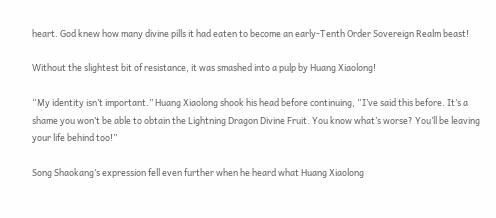heart. God knew how many divine pills it had eaten to become an early-Tenth Order Sovereign Realm beast!

Without the slightest bit of resistance, it was smashed into a pulp by Huang Xiaolong!

“My identity isn’t important.” Huang Xiaolong shook his head before continuing, “I’ve said this before. It’s a shame you won’t be able to obtain the Lightning Dragon Divine Fruit. You know what’s worse? You’ll be leaving your life behind too!”

Song Shaokang’s expression fell even further when he heard what Huang Xiaolong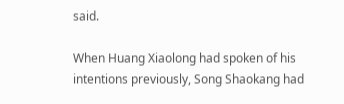said.

When Huang Xiaolong had spoken of his intentions previously, Song Shaokang had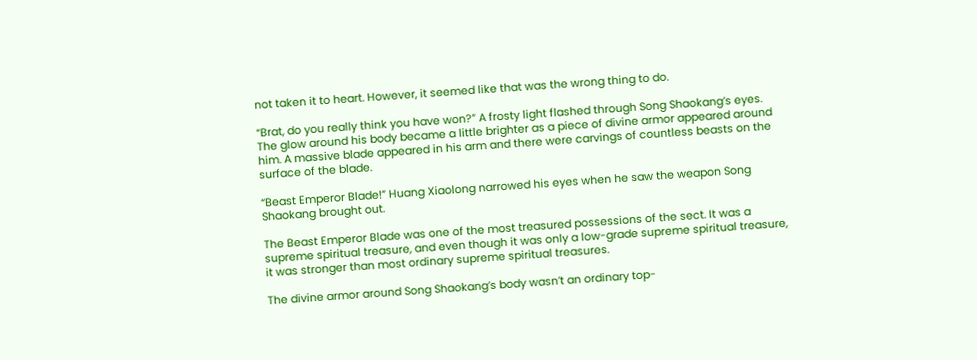not taken it to heart. However, it seemed like that was the wrong thing to do.

“Brat, do you really think you have won?” A frosty light flashed through Song Shaokang’s eyes. The glow around his body became a little brighter as a piece of divine armor appeared around him. A massive blade appeared in his arm and there were carvings of countless beasts on the surface of the blade.

“Beast Emperor Blade!” Huang Xiaolong narrowed his eyes when he saw the weapon Song Shaokang brought out.

The Beast Emperor Blade was one of the most treasured possessions of the sect. It was a supreme spiritual treasure, and even though it was only a low-grade supreme spiritual treasure, it was stronger than most ordinary supreme spiritual treasures.

The divine armor around Song Shaokang’s body wasn’t an ordinary top-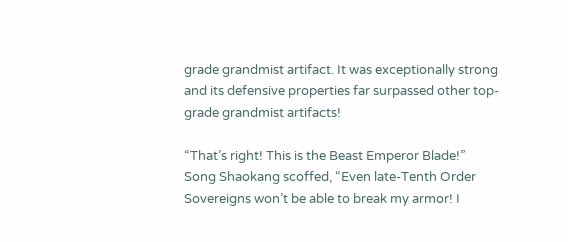grade grandmist artifact. It was exceptionally strong and its defensive properties far surpassed other top-grade grandmist artifacts!

“That’s right! This is the Beast Emperor Blade!” Song Shaokang scoffed, “Even late-Tenth Order Sovereigns won’t be able to break my armor! I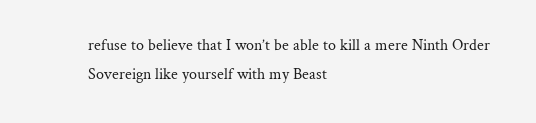refuse to believe that I won’t be able to kill a mere Ninth Order Sovereign like yourself with my Beast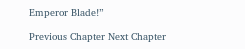Emperor Blade!”

Previous Chapter Next Chapter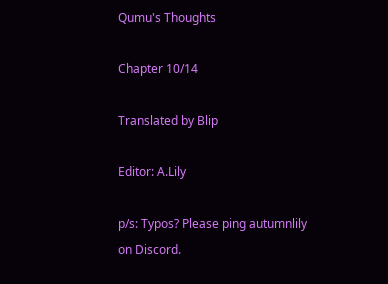Qumu's Thoughts

Chapter 10/14

Translated by Blip

Editor: A.Lily

p/s: Typos? Please ping autumnlily on Discord.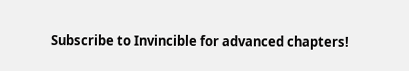Subscribe to Invincible for advanced chapters!